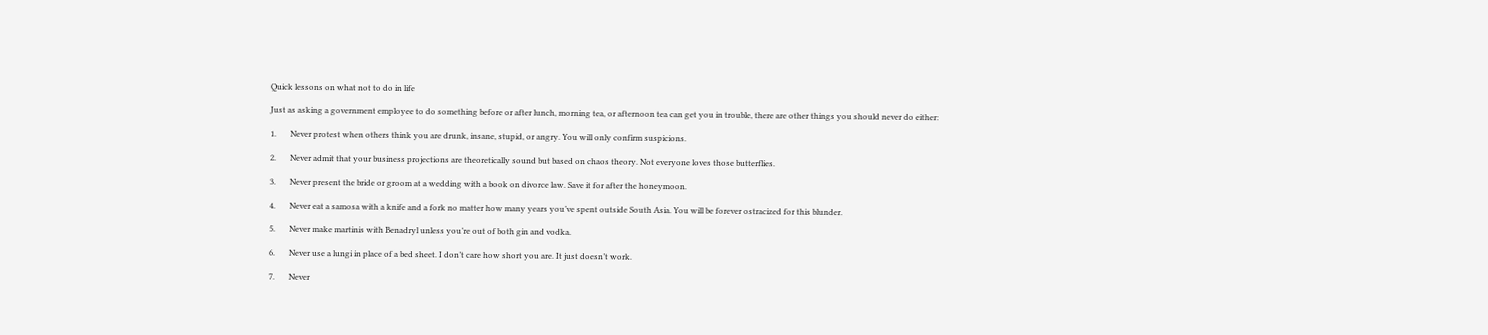Quick lessons on what not to do in life

Just as asking a government employee to do something before or after lunch, morning tea, or afternoon tea can get you in trouble, there are other things you should never do either:

1.       Never protest when others think you are drunk, insane, stupid, or angry. You will only confirm suspicions.

2.       Never admit that your business projections are theoretically sound but based on chaos theory. Not everyone loves those butterflies.

3.       Never present the bride or groom at a wedding with a book on divorce law. Save it for after the honeymoon.

4.       Never eat a samosa with a knife and a fork no matter how many years you’ve spent outside South Asia. You will be forever ostracized for this blunder.

5.       Never make martinis with Benadryl unless you’re out of both gin and vodka.

6.       Never use a lungi in place of a bed sheet. I don’t care how short you are. It just doesn’t work.

7.       Never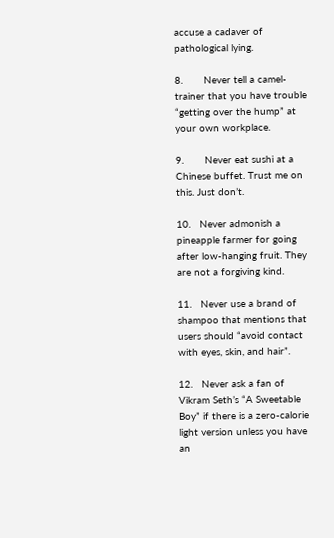accuse a cadaver of pathological lying.

8.       Never tell a camel-trainer that you have trouble “getting over the hump” at your own workplace.

9.       Never eat sushi at a Chinese buffet. Trust me on this. Just don’t.

10.   Never admonish a pineapple farmer for going after low-hanging fruit. They are not a forgiving kind.

11.   Never use a brand of shampoo that mentions that users should “avoid contact with eyes, skin, and hair”.

12.   Never ask a fan of Vikram Seth’s “A Sweetable Boy” if there is a zero-calorie light version unless you have an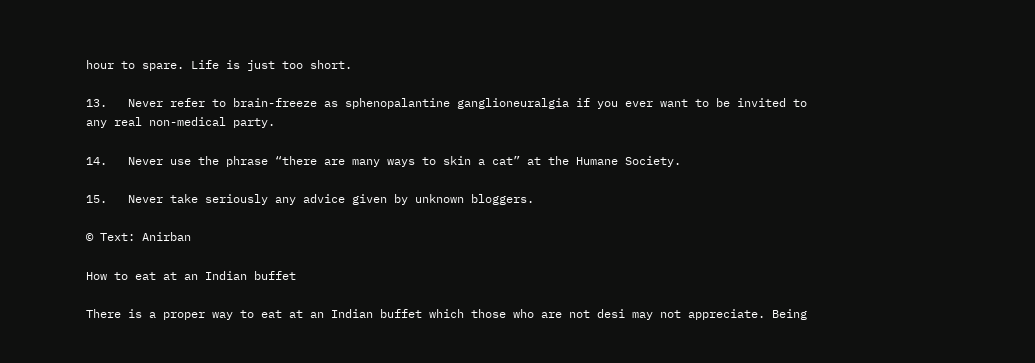hour to spare. Life is just too short.

13.   Never refer to brain-freeze as sphenopalantine ganglioneuralgia if you ever want to be invited to any real non-medical party.

14.   Never use the phrase “there are many ways to skin a cat” at the Humane Society.

15.   Never take seriously any advice given by unknown bloggers.

© Text: Anirban

How to eat at an Indian buffet

There is a proper way to eat at an Indian buffet which those who are not desi may not appreciate. Being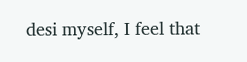desi myself, I feel that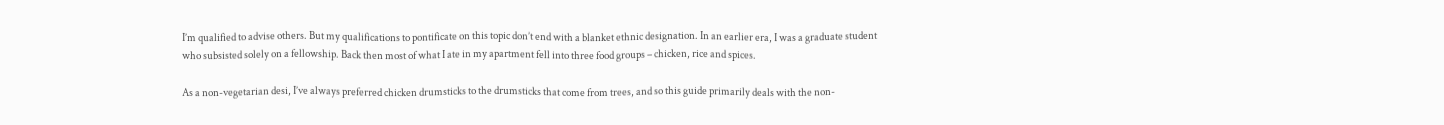I’m qualified to advise others. But my qualifications to pontificate on this topic don’t end with a blanket ethnic designation. In an earlier era, I was a graduate student who subsisted solely on a fellowship. Back then most of what I ate in my apartment fell into three food groups – chicken, rice and spices.

As a non-vegetarian desi, I’ve always preferred chicken drumsticks to the drumsticks that come from trees, and so this guide primarily deals with the non-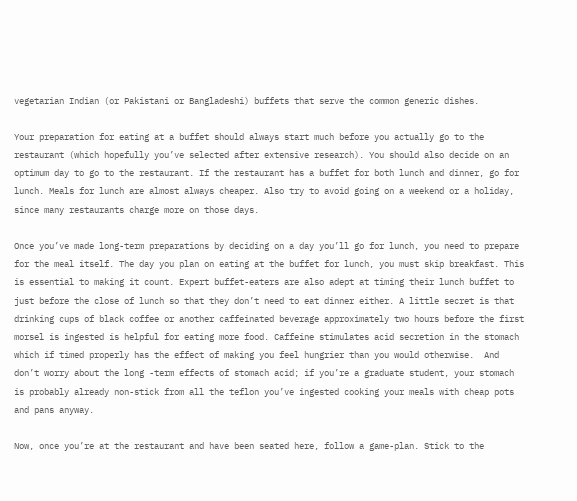vegetarian Indian (or Pakistani or Bangladeshi) buffets that serve the common generic dishes.

Your preparation for eating at a buffet should always start much before you actually go to the restaurant (which hopefully you’ve selected after extensive research). You should also decide on an optimum day to go to the restaurant. If the restaurant has a buffet for both lunch and dinner, go for lunch. Meals for lunch are almost always cheaper. Also try to avoid going on a weekend or a holiday, since many restaurants charge more on those days.

Once you’ve made long-term preparations by deciding on a day you’ll go for lunch, you need to prepare for the meal itself. The day you plan on eating at the buffet for lunch, you must skip breakfast. This is essential to making it count. Expert buffet-eaters are also adept at timing their lunch buffet to just before the close of lunch so that they don’t need to eat dinner either. A little secret is that drinking cups of black coffee or another caffeinated beverage approximately two hours before the first morsel is ingested is helpful for eating more food. Caffeine stimulates acid secretion in the stomach which if timed properly has the effect of making you feel hungrier than you would otherwise.  And don’t worry about the long -term effects of stomach acid; if you’re a graduate student, your stomach is probably already non-stick from all the teflon you’ve ingested cooking your meals with cheap pots and pans anyway.

Now, once you’re at the restaurant and have been seated here, follow a game-plan. Stick to the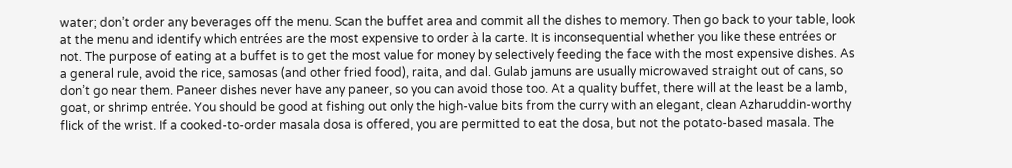water; don’t order any beverages off the menu. Scan the buffet area and commit all the dishes to memory. Then go back to your table, look at the menu and identify which entrées are the most expensive to order à la carte. It is inconsequential whether you like these entrées or not. The purpose of eating at a buffet is to get the most value for money by selectively feeding the face with the most expensive dishes. As a general rule, avoid the rice, samosas (and other fried food), raita, and dal. Gulab jamuns are usually microwaved straight out of cans, so don’t go near them. Paneer dishes never have any paneer, so you can avoid those too. At a quality buffet, there will at the least be a lamb, goat, or shrimp entrée. You should be good at fishing out only the high-value bits from the curry with an elegant, clean Azharuddin-worthy flick of the wrist. If a cooked-to-order masala dosa is offered, you are permitted to eat the dosa, but not the potato-based masala. The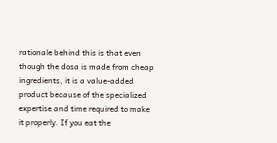rationale behind this is that even though the dosa is made from cheap ingredients, it is a value-added product because of the specialized expertise and time required to make it properly. If you eat the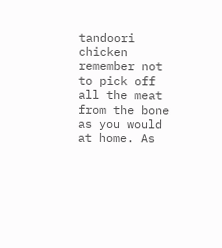tandoori chicken remember not to pick off all the meat from the bone as you would at home. As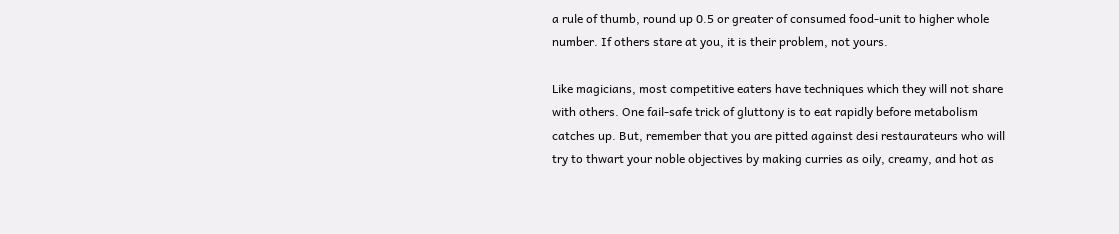a rule of thumb, round up 0.5 or greater of consumed food-unit to higher whole number. If others stare at you, it is their problem, not yours.

Like magicians, most competitive eaters have techniques which they will not share with others. One fail-safe trick of gluttony is to eat rapidly before metabolism catches up. But, remember that you are pitted against desi restaurateurs who will try to thwart your noble objectives by making curries as oily, creamy, and hot as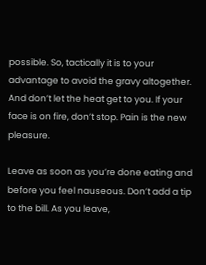possible. So, tactically it is to your advantage to avoid the gravy altogether.  And don’t let the heat get to you. If your face is on fire, don’t stop. Pain is the new pleasure.

Leave as soon as you’re done eating and before you feel nauseous. Don’t add a tip to the bill. As you leave,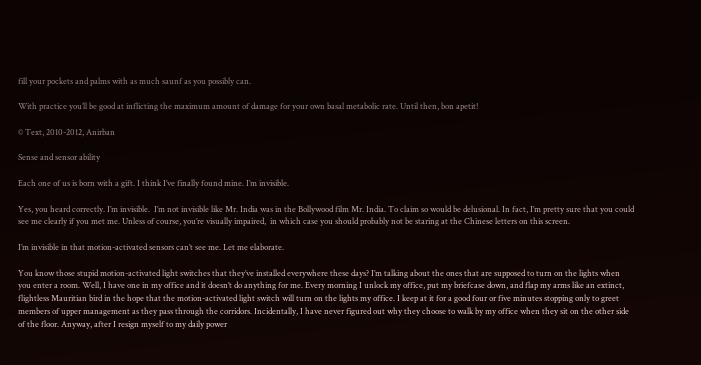fill your pockets and palms with as much saunf as you possibly can.

With practice you’ll be good at inflicting the maximum amount of damage for your own basal metabolic rate. Until then, bon apetit!

© Text, 2010-2012, Anirban

Sense and sensor ability

Each one of us is born with a gift. I think I’ve finally found mine. I’m invisible.

Yes, you heard correctly. I’m invisible.  I’m not invisible like Mr. India was in the Bollywood film Mr. India. To claim so would be delusional. In fact, I’m pretty sure that you could see me clearly if you met me. Unless of course, you’re visually impaired,  in which case you should probably not be staring at the Chinese letters on this screen.

I’m invisible in that motion-activated sensors can’t see me. Let me elaborate.

You know those stupid motion-activated light switches that they’ve installed everywhere these days? I’m talking about the ones that are supposed to turn on the lights when you enter a room. Well, I have one in my office and it doesn’t do anything for me. Every morning I unlock my office, put my briefcase down, and flap my arms like an extinct, flightless Mauritian bird in the hope that the motion-activated light switch will turn on the lights my office. I keep at it for a good four or five minutes stopping only to greet members of upper management as they pass through the corridors. Incidentally, I have never figured out why they choose to walk by my office when they sit on the other side of the floor. Anyway, after I resign myself to my daily power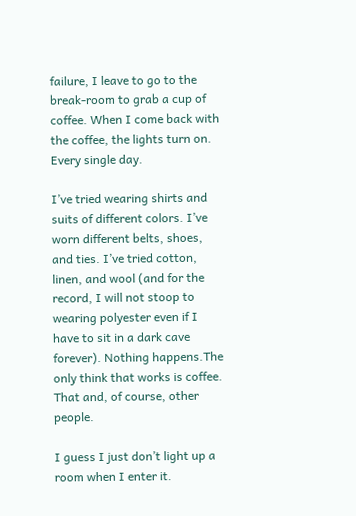failure, I leave to go to the break-room to grab a cup of coffee. When I come back with the coffee, the lights turn on. Every single day.

I’ve tried wearing shirts and suits of different colors. I’ve worn different belts, shoes, and ties. I’ve tried cotton, linen, and wool (and for the record, I will not stoop to wearing polyester even if I have to sit in a dark cave forever). Nothing happens.The only think that works is coffee. That and, of course, other people.

I guess I just don’t light up a room when I enter it.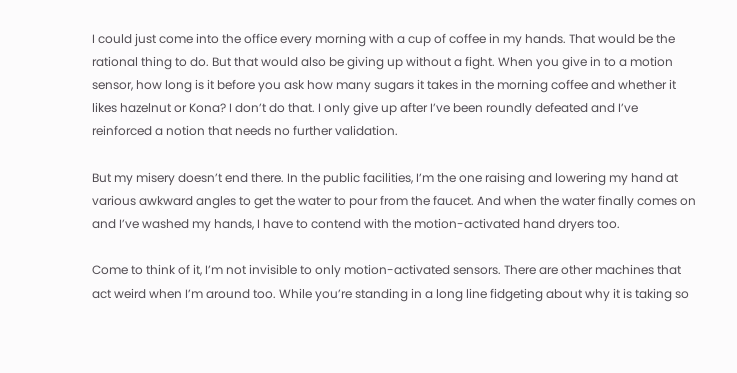I could just come into the office every morning with a cup of coffee in my hands. That would be the rational thing to do. But that would also be giving up without a fight. When you give in to a motion sensor, how long is it before you ask how many sugars it takes in the morning coffee and whether it likes hazelnut or Kona? I don’t do that. I only give up after I’ve been roundly defeated and I’ve reinforced a notion that needs no further validation.

But my misery doesn’t end there. In the public facilities, I’m the one raising and lowering my hand at various awkward angles to get the water to pour from the faucet. And when the water finally comes on and I’ve washed my hands, I have to contend with the motion-activated hand dryers too.

Come to think of it, I’m not invisible to only motion-activated sensors. There are other machines that act weird when I’m around too. While you’re standing in a long line fidgeting about why it is taking so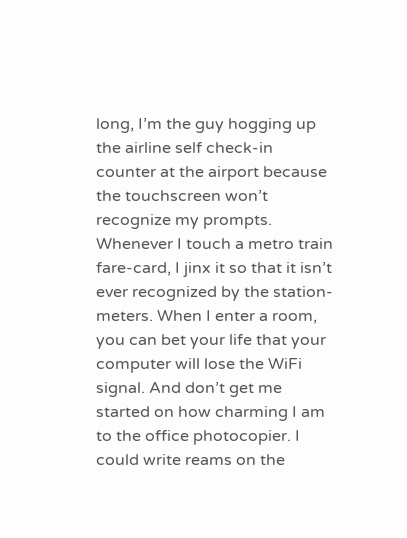long, I’m the guy hogging up the airline self check-in counter at the airport because the touchscreen won’t recognize my prompts. Whenever I touch a metro train fare-card, I jinx it so that it isn’t ever recognized by the station-meters. When I enter a room, you can bet your life that your computer will lose the WiFi signal. And don’t get me started on how charming I am to the office photocopier. I could write reams on the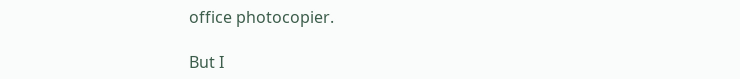office photocopier.

But I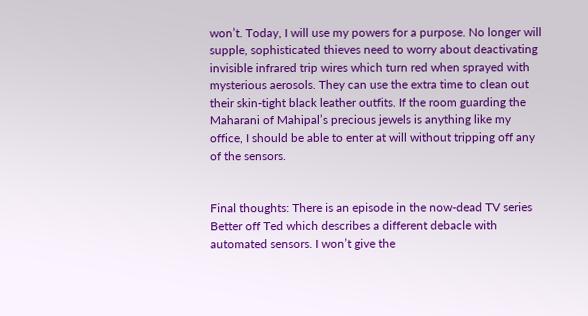won’t. Today, I will use my powers for a purpose. No longer will supple, sophisticated thieves need to worry about deactivating invisible infrared trip wires which turn red when sprayed with mysterious aerosols. They can use the extra time to clean out their skin-tight black leather outfits. If the room guarding the Maharani of Mahipal’s precious jewels is anything like my office, I should be able to enter at will without tripping off any of the sensors.


Final thoughts: There is an episode in the now-dead TV series Better off Ted which describes a different debacle with automated sensors. I won’t give the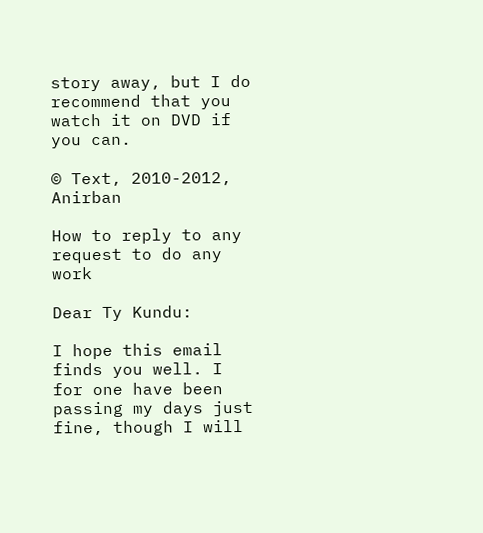story away, but I do recommend that you watch it on DVD if you can.

© Text, 2010-2012, Anirban

How to reply to any request to do any work

Dear Ty Kundu:

I hope this email finds you well. I for one have been passing my days just fine, though I will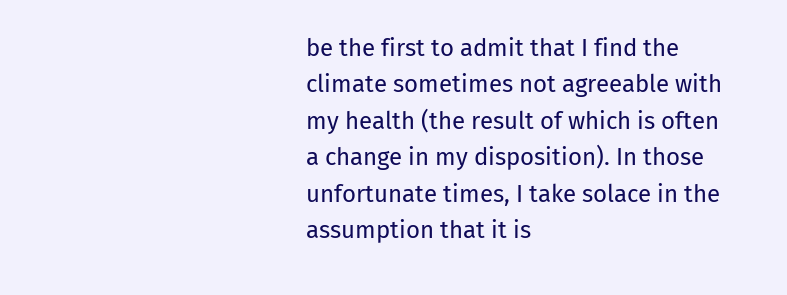be the first to admit that I find the climate sometimes not agreeable with my health (the result of which is often a change in my disposition). In those unfortunate times, I take solace in the assumption that it is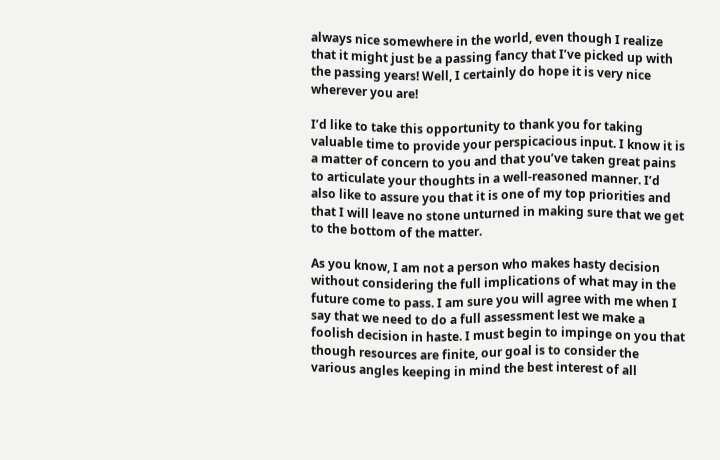always nice somewhere in the world, even though I realize that it might just be a passing fancy that I’ve picked up with the passing years! Well, I certainly do hope it is very nice wherever you are!

I’d like to take this opportunity to thank you for taking valuable time to provide your perspicacious input. I know it is a matter of concern to you and that you’ve taken great pains to articulate your thoughts in a well-reasoned manner. I’d also like to assure you that it is one of my top priorities and that I will leave no stone unturned in making sure that we get to the bottom of the matter.

As you know, I am not a person who makes hasty decision without considering the full implications of what may in the future come to pass. I am sure you will agree with me when I say that we need to do a full assessment lest we make a foolish decision in haste. I must begin to impinge on you that though resources are finite, our goal is to consider the various angles keeping in mind the best interest of all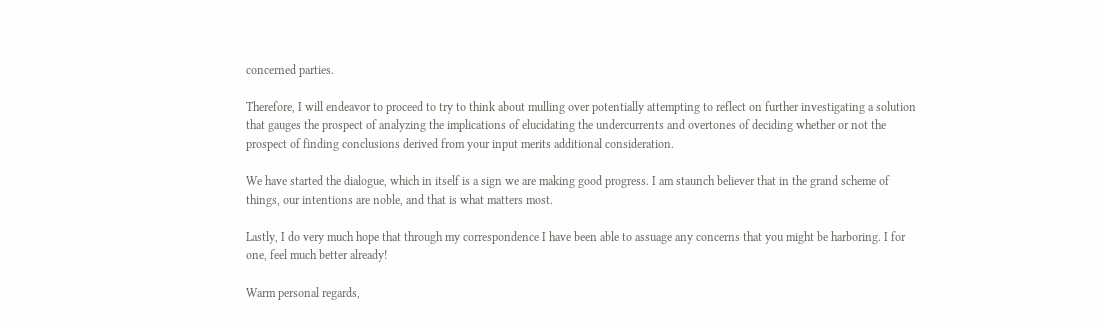concerned parties.

Therefore, I will endeavor to proceed to try to think about mulling over potentially attempting to reflect on further investigating a solution that gauges the prospect of analyzing the implications of elucidating the undercurrents and overtones of deciding whether or not the prospect of finding conclusions derived from your input merits additional consideration.

We have started the dialogue, which in itself is a sign we are making good progress. I am staunch believer that in the grand scheme of things, our intentions are noble, and that is what matters most.

Lastly, I do very much hope that through my correspondence I have been able to assuage any concerns that you might be harboring. I for one, feel much better already!

Warm personal regards,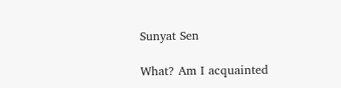Sunyat Sen

What? Am I acquainted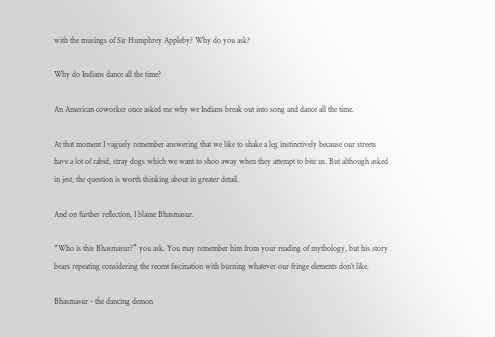with the musings of Sir Humphrey Appleby? Why do you ask?

Why do Indians dance all the time?

An American coworker once asked me why we Indians break out into song and dance all the time.

At that moment I vaguely remember answering that we like to shake a leg instinctively because our streets have a lot of rabid, stray dogs which we want to shoo away when they attempt to bite us. But although asked in jest, the question is worth thinking about in greater detail.

And on further reflection, I blame Bhasmasur.

“Who is this Bhasmasur?” you ask. You may remember him from your reading of mythology, but his story bears repeating considering the recent fascination with burning whatever our fringe elements don’t like.

Bhasmasur - the dancing demon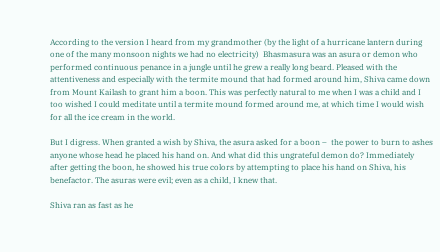According to the version I heard from my grandmother (by the light of a hurricane lantern during one of the many monsoon nights we had no electricity)  Bhasmasura was an asura or demon who performed continuous penance in a jungle until he grew a really long beard. Pleased with the attentiveness and especially with the termite mound that had formed around him, Shiva came down from Mount Kailash to grant him a boon. This was perfectly natural to me when I was a child and I too wished I could meditate until a termite mound formed around me, at which time I would wish for all the ice cream in the world.

But I digress. When granted a wish by Shiva, the asura asked for a boon –  the power to burn to ashes anyone whose head he placed his hand on. And what did this ungrateful demon do? Immediately after getting the boon, he showed his true colors by attempting to place his hand on Shiva, his benefactor. The asuras were evil; even as a child, I knew that.

Shiva ran as fast as he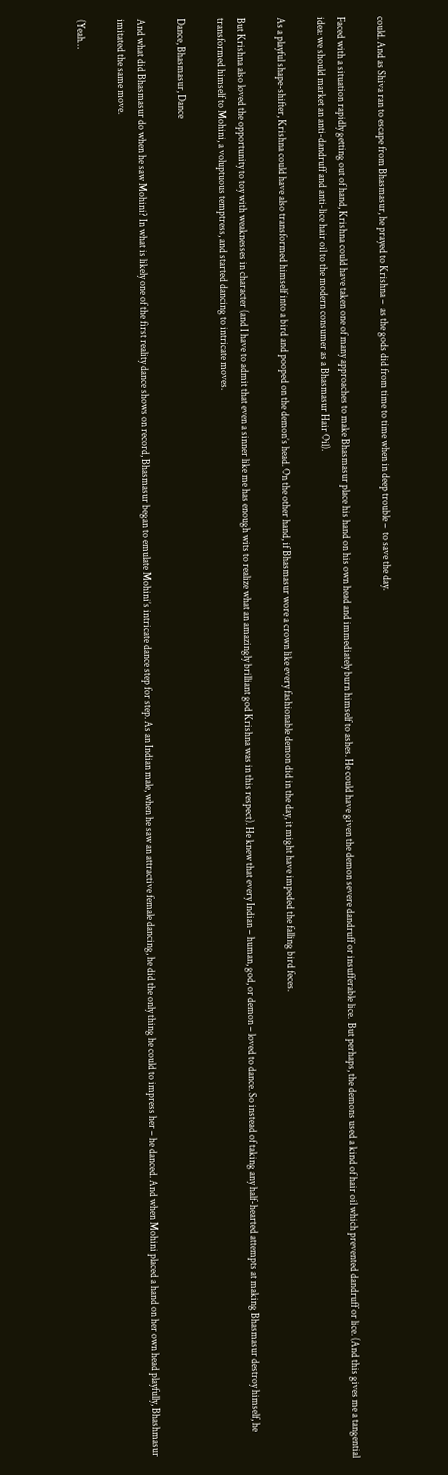could. And as Shiva ran to escape from Bhasmasur, he prayed to Krishna –  as the gods did from time to time when in deep trouble –  to save the day.

Faced with a situation rapidly getting out of hand, Krishna could have taken one of many approaches to make Bhasmasur place his hand on his own head and immediately burn himself to ashes. He could have given the demon severe dandruff or insufferable lice.  But perhaps, the demons used a kind of hair oil which prevented dandruff or lice. (And this gives me a tangential idea: we should market an anti-dandruff and anti-lice hair oil to the modern consumer as a Bhasmasur Hair Oil).

As a playful shape-shifter, Krishna could have also transformed himself into a bird and pooped on the demon’s head. On the other hand, if Bhasmasur wore a crown like every fashionable demon did in the day, it might have impeded the falling bird feces.

But Krishna also loved the opportunity to toy with weaknesses in character (and I have to admit that even a sinner like me has enough wits to realize what an amazingly brilliant god Krishna was in this respect). He knew that every Indian – human, god, or demon – loved to dance. So instead of taking any half-hearted attempts at making Bhasmasur destroy himself, he transformed himself to Mohini, a voluptuous temptress, and started dancing to intricate moves.

Dance, Bhasmasur, Dance

And what did Bhasmasur do when he saw Mohini? In what is likely one of the first reality dance shows on record, Bhasmasur began to emulate Mohini’s intricate dance step for step. As an Indian male, when he saw an attractive female dancing, he did the only thing he could to impress her – he danced. And when Mohini placed a hand on her own head playfully, Bhashmasur imitated the same move.

(Yeah…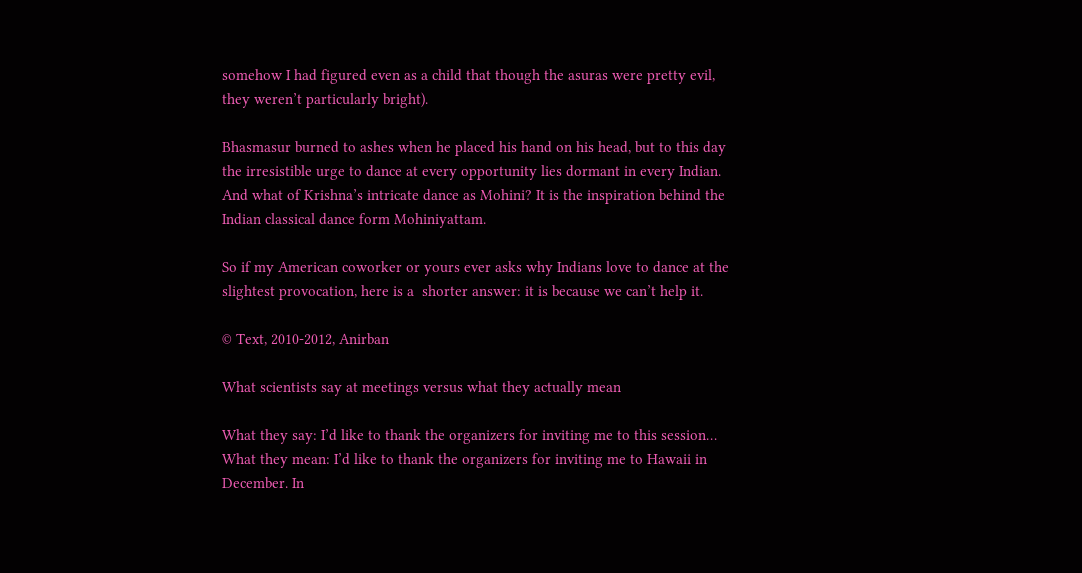somehow I had figured even as a child that though the asuras were pretty evil, they weren’t particularly bright).

Bhasmasur burned to ashes when he placed his hand on his head, but to this day the irresistible urge to dance at every opportunity lies dormant in every Indian. And what of Krishna’s intricate dance as Mohini? It is the inspiration behind the Indian classical dance form Mohiniyattam.

So if my American coworker or yours ever asks why Indians love to dance at the slightest provocation, here is a  shorter answer: it is because we can’t help it.

© Text, 2010-2012, Anirban

What scientists say at meetings versus what they actually mean

What they say: I’d like to thank the organizers for inviting me to this session…
What they mean: I’d like to thank the organizers for inviting me to Hawaii in December. In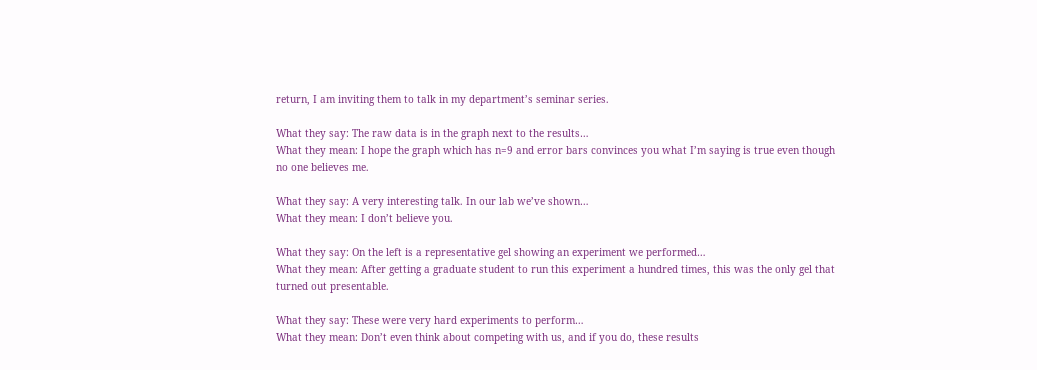return, I am inviting them to talk in my department’s seminar series.

What they say: The raw data is in the graph next to the results…
What they mean: I hope the graph which has n=9 and error bars convinces you what I’m saying is true even though no one believes me.

What they say: A very interesting talk. In our lab we’ve shown…
What they mean: I don’t believe you.

What they say: On the left is a representative gel showing an experiment we performed…
What they mean: After getting a graduate student to run this experiment a hundred times, this was the only gel that turned out presentable.

What they say: These were very hard experiments to perform…
What they mean: Don’t even think about competing with us, and if you do, these results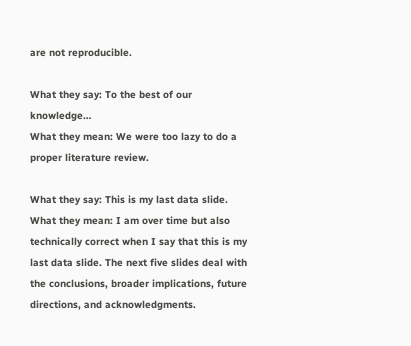are not reproducible.

What they say: To the best of our knowledge…
What they mean: We were too lazy to do a proper literature review.

What they say: This is my last data slide.
What they mean: I am over time but also technically correct when I say that this is my last data slide. The next five slides deal with the conclusions, broader implications, future directions, and acknowledgments.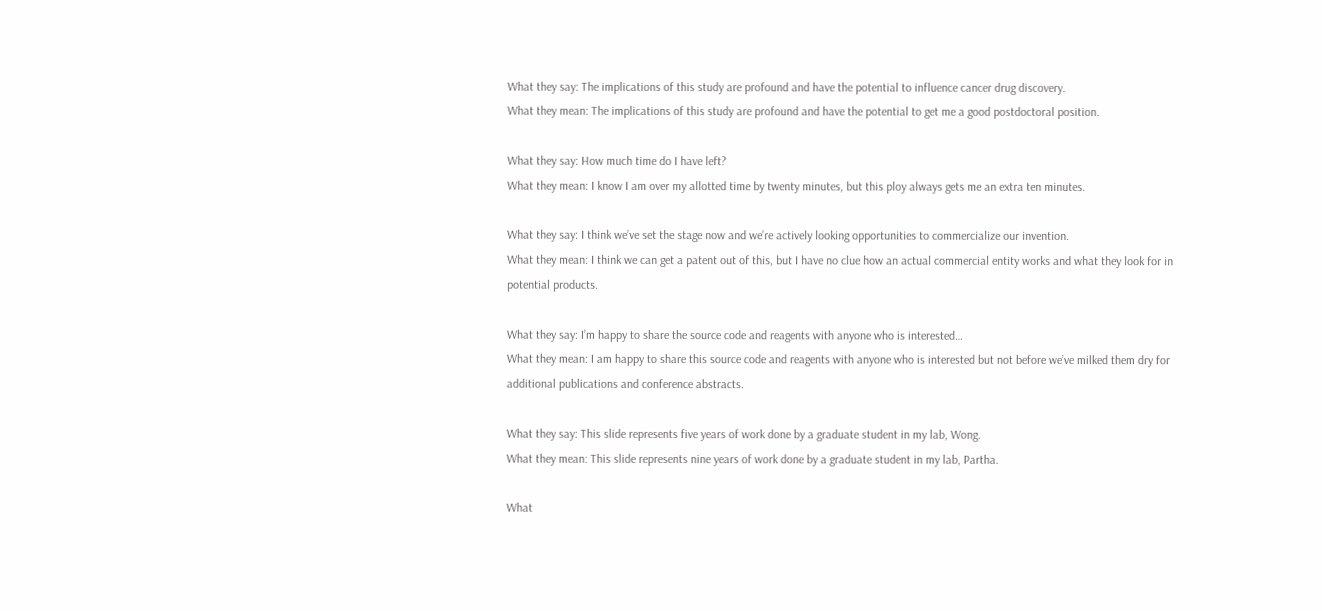What they say: The implications of this study are profound and have the potential to influence cancer drug discovery.
What they mean: The implications of this study are profound and have the potential to get me a good postdoctoral position.

What they say: How much time do I have left?
What they mean: I know I am over my allotted time by twenty minutes, but this ploy always gets me an extra ten minutes.

What they say: I think we’ve set the stage now and we’re actively looking opportunities to commercialize our invention.
What they mean: I think we can get a patent out of this, but I have no clue how an actual commercial entity works and what they look for in potential products.

What they say: I’m happy to share the source code and reagents with anyone who is interested…
What they mean: I am happy to share this source code and reagents with anyone who is interested but not before we’ve milked them dry for additional publications and conference abstracts.

What they say: This slide represents five years of work done by a graduate student in my lab, Wong.
What they mean: This slide represents nine years of work done by a graduate student in my lab, Partha.

What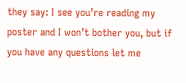they say: I see you’re reading my poster and I won’t bother you, but if you have any questions let me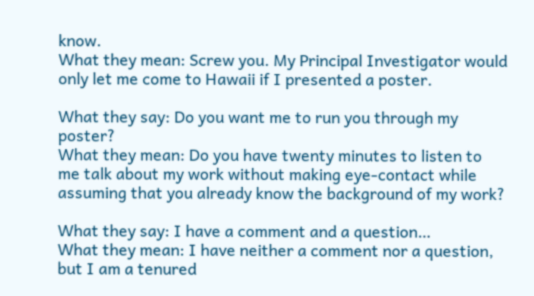know.
What they mean: Screw you. My Principal Investigator would only let me come to Hawaii if I presented a poster.

What they say: Do you want me to run you through my poster?
What they mean: Do you have twenty minutes to listen to me talk about my work without making eye-contact while assuming that you already know the background of my work?

What they say: I have a comment and a question…
What they mean: I have neither a comment nor a question, but I am a tenured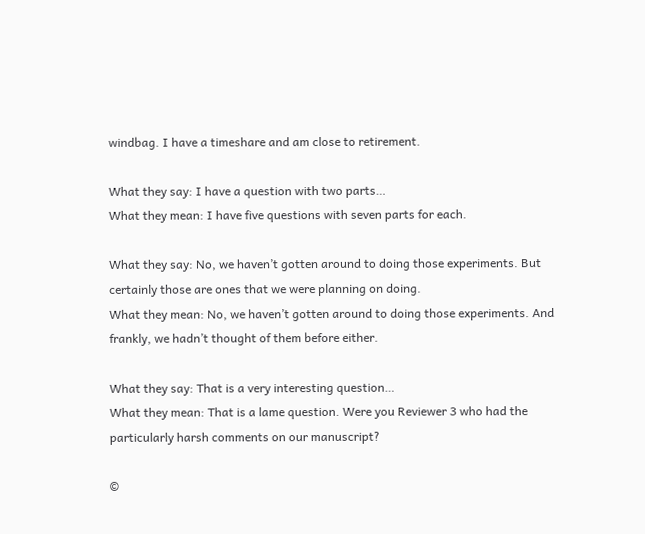windbag. I have a timeshare and am close to retirement.

What they say: I have a question with two parts…
What they mean: I have five questions with seven parts for each.

What they say: No, we haven’t gotten around to doing those experiments. But certainly those are ones that we were planning on doing.
What they mean: No, we haven’t gotten around to doing those experiments. And frankly, we hadn’t thought of them before either.

What they say: That is a very interesting question…
What they mean: That is a lame question. Were you Reviewer 3 who had the particularly harsh comments on our manuscript?

©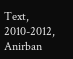Text, 2010-2012, Anirban